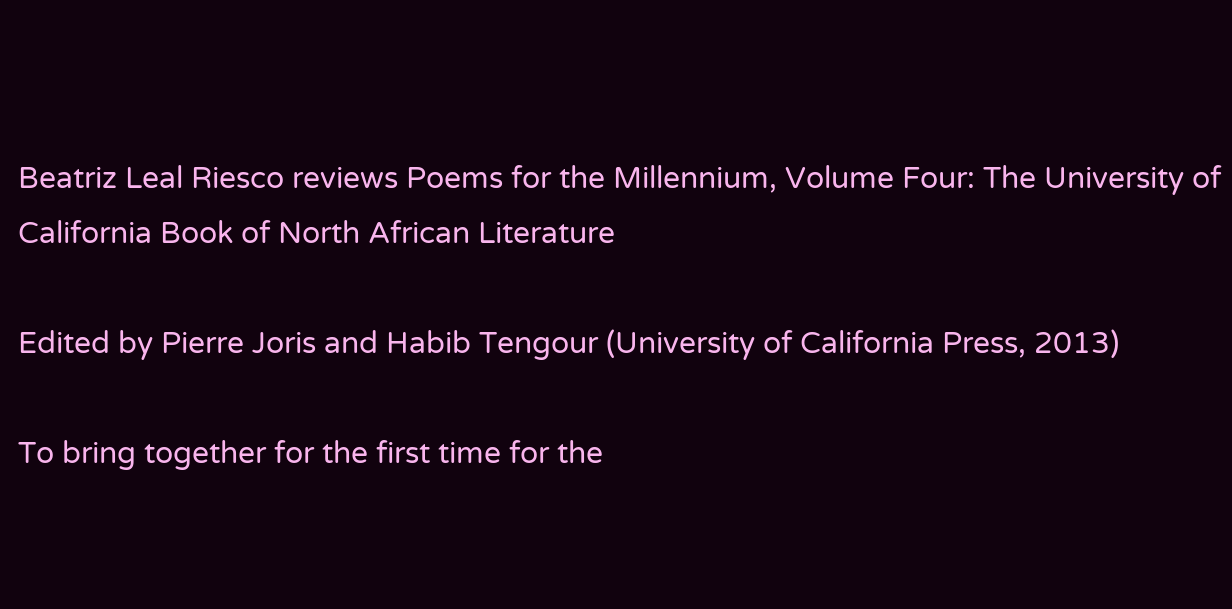Beatriz Leal Riesco reviews Poems for the Millennium, Volume Four: The University of California Book of North African Literature

Edited by Pierre Joris and Habib Tengour (University of California Press, 2013)

To bring together for the first time for the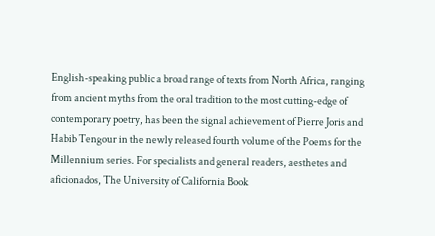English-speaking public a broad range of texts from North Africa, ranging from ancient myths from the oral tradition to the most cutting-edge of contemporary poetry, has been the signal achievement of Pierre Joris and Habib Tengour in the newly released fourth volume of the Poems for the Millennium series. For specialists and general readers, aesthetes and aficionados, The University of California Book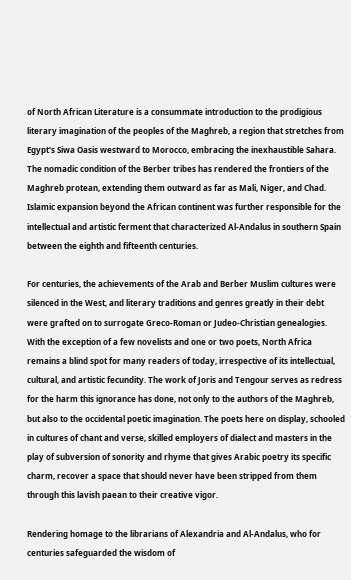of North African Literature is a consummate introduction to the prodigious literary imagination of the peoples of the Maghreb, a region that stretches from Egypt's Siwa Oasis westward to Morocco, embracing the inexhaustible Sahara. The nomadic condition of the Berber tribes has rendered the frontiers of the Maghreb protean, extending them outward as far as Mali, Niger, and Chad. Islamic expansion beyond the African continent was further responsible for the intellectual and artistic ferment that characterized Al-Andalus in southern Spain between the eighth and fifteenth centuries.

For centuries, the achievements of the Arab and Berber Muslim cultures were silenced in the West, and literary traditions and genres greatly in their debt were grafted on to surrogate Greco-Roman or Judeo-Christian genealogies. With the exception of a few novelists and one or two poets, North Africa remains a blind spot for many readers of today, irrespective of its intellectual, cultural, and artistic fecundity. The work of Joris and Tengour serves as redress for the harm this ignorance has done, not only to the authors of the Maghreb, but also to the occidental poetic imagination. The poets here on display, schooled in cultures of chant and verse, skilled employers of dialect and masters in the play of subversion of sonority and rhyme that gives Arabic poetry its specific charm, recover a space that should never have been stripped from them through this lavish paean to their creative vigor.

Rendering homage to the librarians of Alexandria and Al-Andalus, who for centuries safeguarded the wisdom of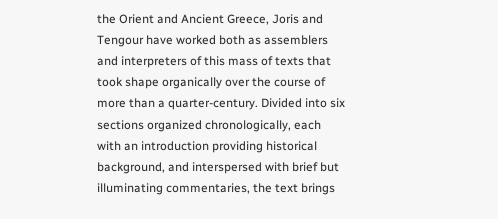the Orient and Ancient Greece, Joris and Tengour have worked both as assemblers and interpreters of this mass of texts that took shape organically over the course of more than a quarter-century. Divided into six sections organized chronologically, each with an introduction providing historical background, and interspersed with brief but illuminating commentaries, the text brings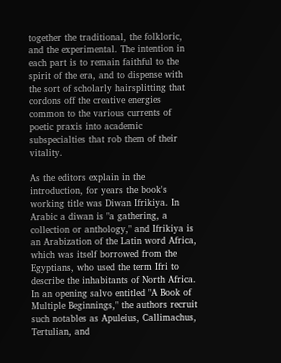together the traditional, the folkloric, and the experimental. The intention in each part is to remain faithful to the spirit of the era, and to dispense with the sort of scholarly hairsplitting that cordons off the creative energies common to the various currents of poetic praxis into academic subspecialties that rob them of their vitality.

As the editors explain in the introduction, for years the book's working title was Diwan Ifrikiya. In Arabic a diwan is "a gathering, a collection or anthology," and Ifrikiya is an Arabization of the Latin word Africa, which was itself borrowed from the Egyptians, who used the term Ifri to describe the inhabitants of North Africa. In an opening salvo entitled "A Book of Multiple Beginnings," the authors recruit such notables as Apuleius, Callimachus, Tertulian, and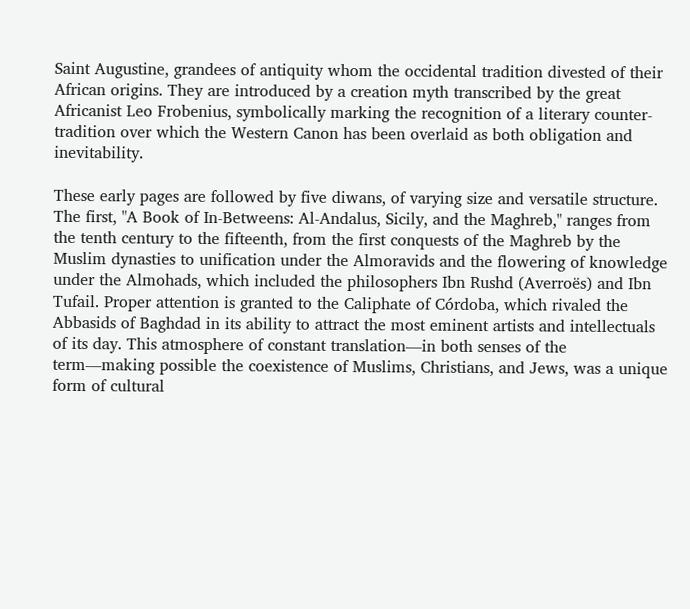Saint Augustine, grandees of antiquity whom the occidental tradition divested of their African origins. They are introduced by a creation myth transcribed by the great Africanist Leo Frobenius, symbolically marking the recognition of a literary counter-tradition over which the Western Canon has been overlaid as both obligation and inevitability.

These early pages are followed by five diwans, of varying size and versatile structure. The first, "A Book of In-Betweens: Al-Andalus, Sicily, and the Maghreb," ranges from the tenth century to the fifteenth, from the first conquests of the Maghreb by the Muslim dynasties to unification under the Almoravids and the flowering of knowledge under the Almohads, which included the philosophers Ibn Rushd (Averroës) and Ibn Tufail. Proper attention is granted to the Caliphate of Córdoba, which rivaled the Abbasids of Baghdad in its ability to attract the most eminent artists and intellectuals of its day. This atmosphere of constant translation—in both senses of the term—making possible the coexistence of Muslims, Christians, and Jews, was a unique form of cultural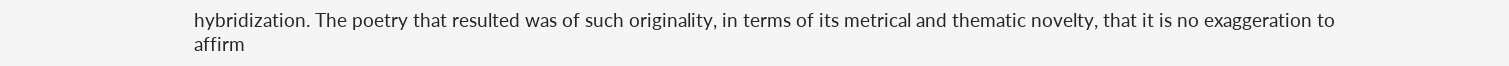hybridization. The poetry that resulted was of such originality, in terms of its metrical and thematic novelty, that it is no exaggeration to affirm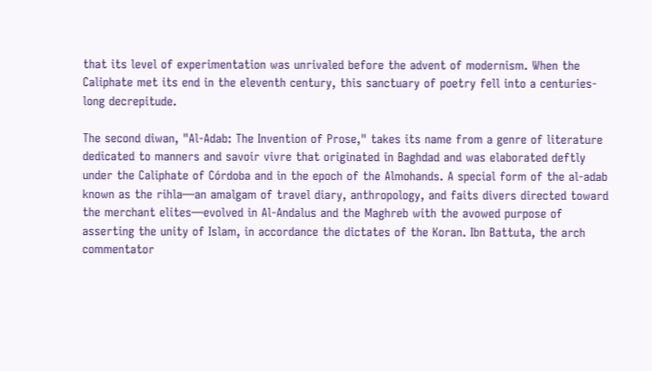that its level of experimentation was unrivaled before the advent of modernism. When the Caliphate met its end in the eleventh century, this sanctuary of poetry fell into a centuries-long decrepitude.

The second diwan, "Al-Adab: The Invention of Prose," takes its name from a genre of literature dedicated to manners and savoir vivre that originated in Baghdad and was elaborated deftly under the Caliphate of Córdoba and in the epoch of the Almohands. A special form of the al-adab known as the rihla—an amalgam of travel diary, anthropology, and faits divers directed toward the merchant elites—evolved in Al-Andalus and the Maghreb with the avowed purpose of asserting the unity of Islam, in accordance the dictates of the Koran. Ibn Battuta, the arch commentator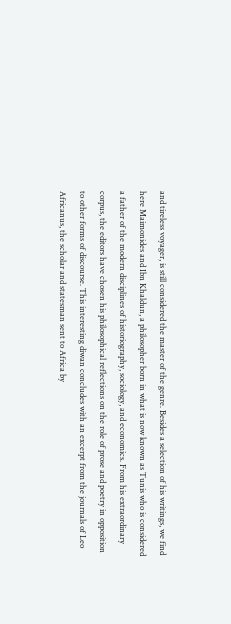and tireless voyager, is still considered the master of the genre. Besides a selection of his writings, we find here Maimonides and Ibn Khaldun, a philosopher born in what is now known as Tunis who is considered a father of the modern disciplines of historiography, sociology, and economics. From his extraordinary corpus, the editors have chosen his philosophical reflections on the role of prose and poetry in opposition to other forms of discourse. This interesting diwan concludes with an excerpt from the journals of Leo Africanus, the scholar and statesman sent to Africa by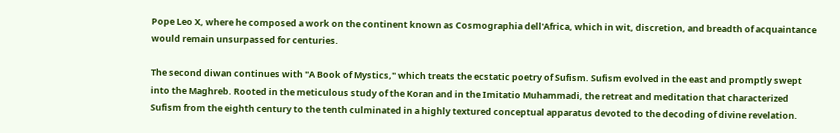Pope Leo X, where he composed a work on the continent known as Cosmographia dell'Africa, which in wit, discretion, and breadth of acquaintance would remain unsurpassed for centuries.

The second diwan continues with "A Book of Mystics," which treats the ecstatic poetry of Sufism. Sufism evolved in the east and promptly swept into the Maghreb. Rooted in the meticulous study of the Koran and in the Imitatio Muhammadi, the retreat and meditation that characterized Sufism from the eighth century to the tenth culminated in a highly textured conceptual apparatus devoted to the decoding of divine revelation.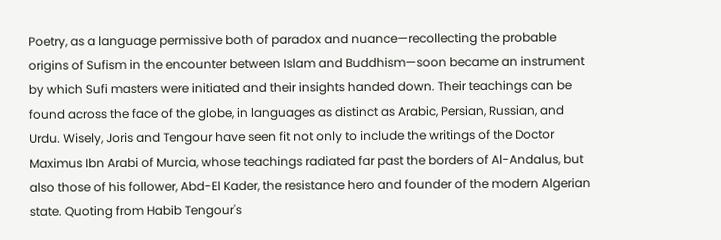Poetry, as a language permissive both of paradox and nuance—recollecting the probable origins of Sufism in the encounter between Islam and Buddhism—soon became an instrument by which Sufi masters were initiated and their insights handed down. Their teachings can be found across the face of the globe, in languages as distinct as Arabic, Persian, Russian, and Urdu. Wisely, Joris and Tengour have seen fit not only to include the writings of the Doctor Maximus Ibn Arabi of Murcia, whose teachings radiated far past the borders of Al-Andalus, but also those of his follower, Abd-El Kader, the resistance hero and founder of the modern Algerian state. Quoting from Habib Tengour's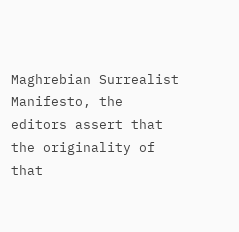Maghrebian Surrealist Manifesto, the editors assert that the originality of that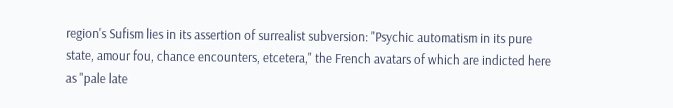region's Sufism lies in its assertion of surrealist subversion: "Psychic automatism in its pure state, amour fou, chance encounters, etcetera," the French avatars of which are indicted here as "pale late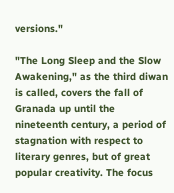versions."

"The Long Sleep and the Slow Awakening," as the third diwan is called, covers the fall of Granada up until the nineteenth century, a period of stagnation with respect to literary genres, but of great popular creativity. The focus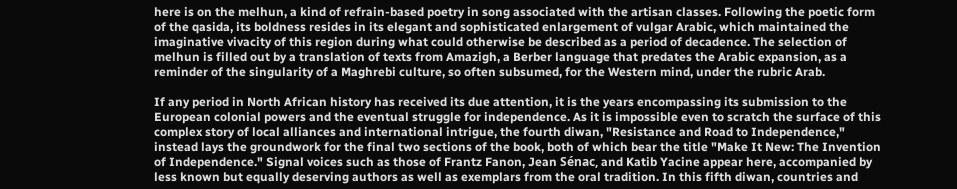here is on the melhun, a kind of refrain-based poetry in song associated with the artisan classes. Following the poetic form of the qasida, its boldness resides in its elegant and sophisticated enlargement of vulgar Arabic, which maintained the imaginative vivacity of this region during what could otherwise be described as a period of decadence. The selection of melhun is filled out by a translation of texts from Amazigh, a Berber language that predates the Arabic expansion, as a reminder of the singularity of a Maghrebi culture, so often subsumed, for the Western mind, under the rubric Arab.

If any period in North African history has received its due attention, it is the years encompassing its submission to the European colonial powers and the eventual struggle for independence. As it is impossible even to scratch the surface of this complex story of local alliances and international intrigue, the fourth diwan, "Resistance and Road to Independence," instead lays the groundwork for the final two sections of the book, both of which bear the title "Make It New: The Invention of Independence." Signal voices such as those of Frantz Fanon, Jean Sénac, and Katib Yacine appear here, accompanied by less known but equally deserving authors as well as exemplars from the oral tradition. In this fifth diwan, countries and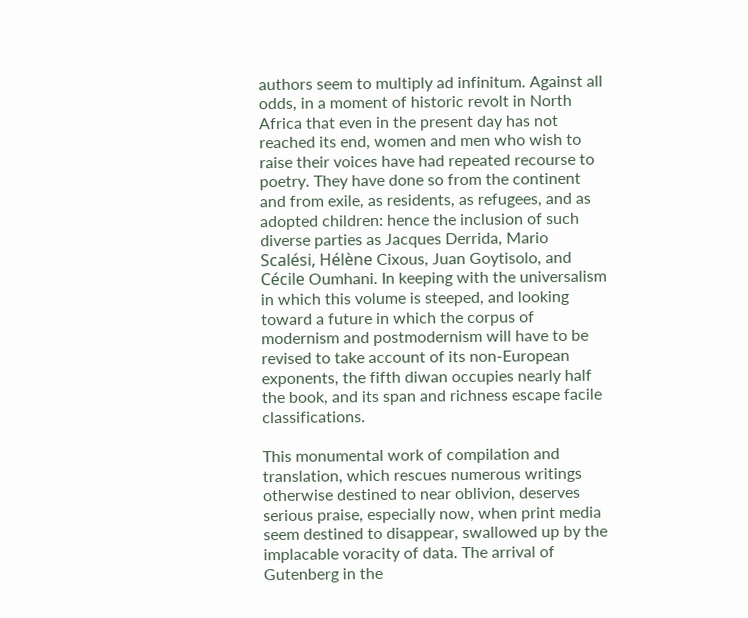authors seem to multiply ad infinitum. Against all odds, in a moment of historic revolt in North Africa that even in the present day has not reached its end, women and men who wish to raise their voices have had repeated recourse to poetry. They have done so from the continent and from exile, as residents, as refugees, and as adopted children: hence the inclusion of such diverse parties as Jacques Derrida, Mario Scalési, Hélène Cixous, Juan Goytisolo, and Cécile Oumhani. In keeping with the universalism in which this volume is steeped, and looking toward a future in which the corpus of modernism and postmodernism will have to be revised to take account of its non-European exponents, the fifth diwan occupies nearly half the book, and its span and richness escape facile classifications.

This monumental work of compilation and translation, which rescues numerous writings otherwise destined to near oblivion, deserves serious praise, especially now, when print media seem destined to disappear, swallowed up by the implacable voracity of data. The arrival of Gutenberg in the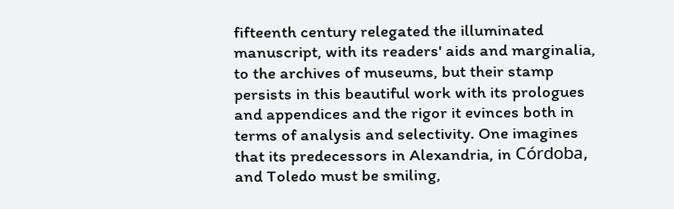fifteenth century relegated the illuminated manuscript, with its readers' aids and marginalia, to the archives of museums, but their stamp persists in this beautiful work with its prologues and appendices and the rigor it evinces both in terms of analysis and selectivity. One imagines that its predecessors in Alexandria, in Córdoba, and Toledo must be smiling,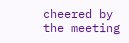cheered by the meeting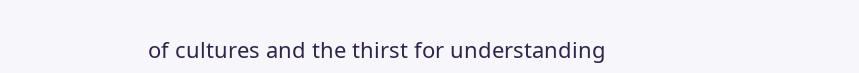of cultures and the thirst for understanding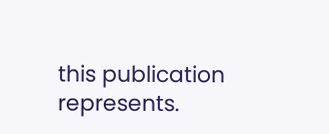this publication represents.